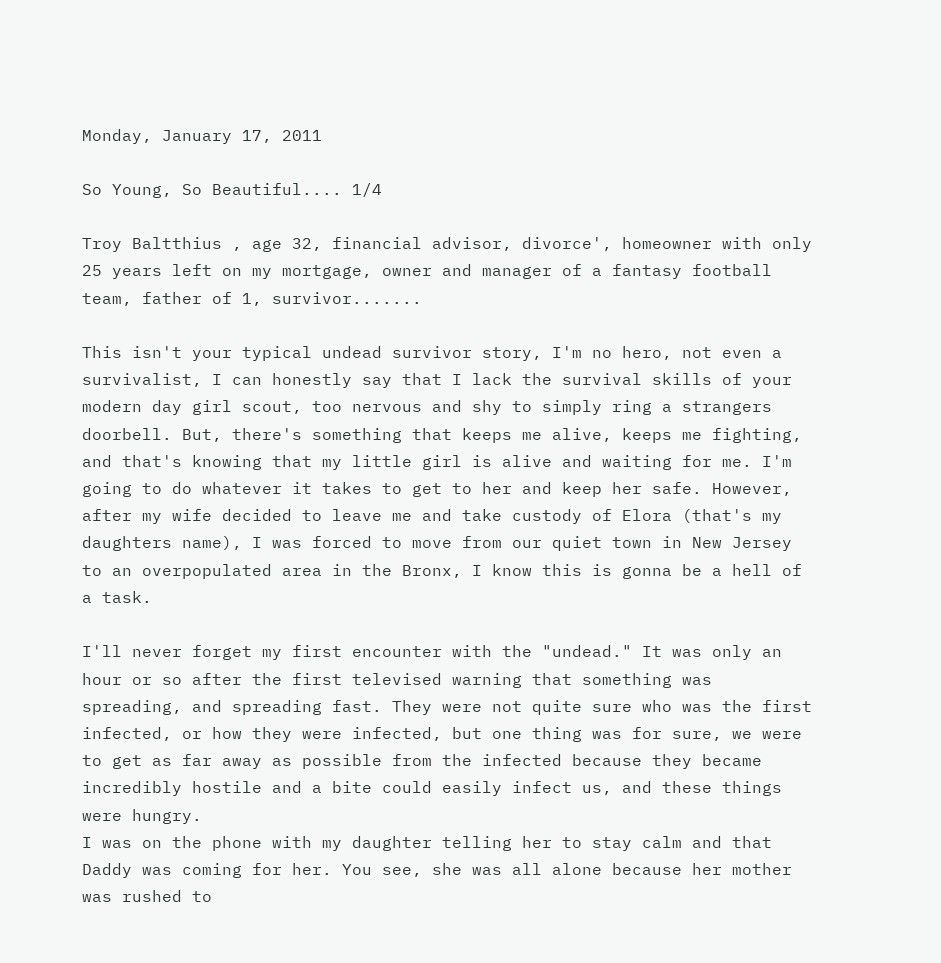Monday, January 17, 2011

So Young, So Beautiful.... 1/4

Troy Baltthius , age 32, financial advisor, divorce', homeowner with only 25 years left on my mortgage, owner and manager of a fantasy football team, father of 1, survivor.......

This isn't your typical undead survivor story, I'm no hero, not even a survivalist, I can honestly say that I lack the survival skills of your modern day girl scout, too nervous and shy to simply ring a strangers doorbell. But, there's something that keeps me alive, keeps me fighting, and that's knowing that my little girl is alive and waiting for me. I'm going to do whatever it takes to get to her and keep her safe. However, after my wife decided to leave me and take custody of Elora (that's my daughters name), I was forced to move from our quiet town in New Jersey to an overpopulated area in the Bronx, I know this is gonna be a hell of a task.

I'll never forget my first encounter with the "undead." It was only an hour or so after the first televised warning that something was spreading, and spreading fast. They were not quite sure who was the first infected, or how they were infected, but one thing was for sure, we were to get as far away as possible from the infected because they became incredibly hostile and a bite could easily infect us, and these things were hungry.
I was on the phone with my daughter telling her to stay calm and that Daddy was coming for her. You see, she was all alone because her mother was rushed to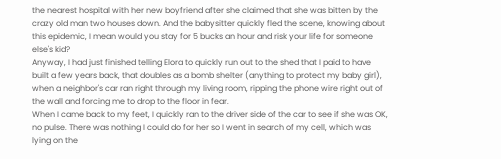the nearest hospital with her new boyfriend after she claimed that she was bitten by the crazy old man two houses down. And the babysitter quickly fled the scene, knowing about this epidemic, I mean would you stay for 5 bucks an hour and risk your life for someone else's kid?
Anyway, I had just finished telling Elora to quickly run out to the shed that I paid to have built a few years back, that doubles as a bomb shelter (anything to protect my baby girl), when a neighbor's car ran right through my living room, ripping the phone wire right out of the wall and forcing me to drop to the floor in fear.
When I came back to my feet, I quickly ran to the driver side of the car to see if she was OK, no pulse. There was nothing I could do for her so I went in search of my cell, which was lying on the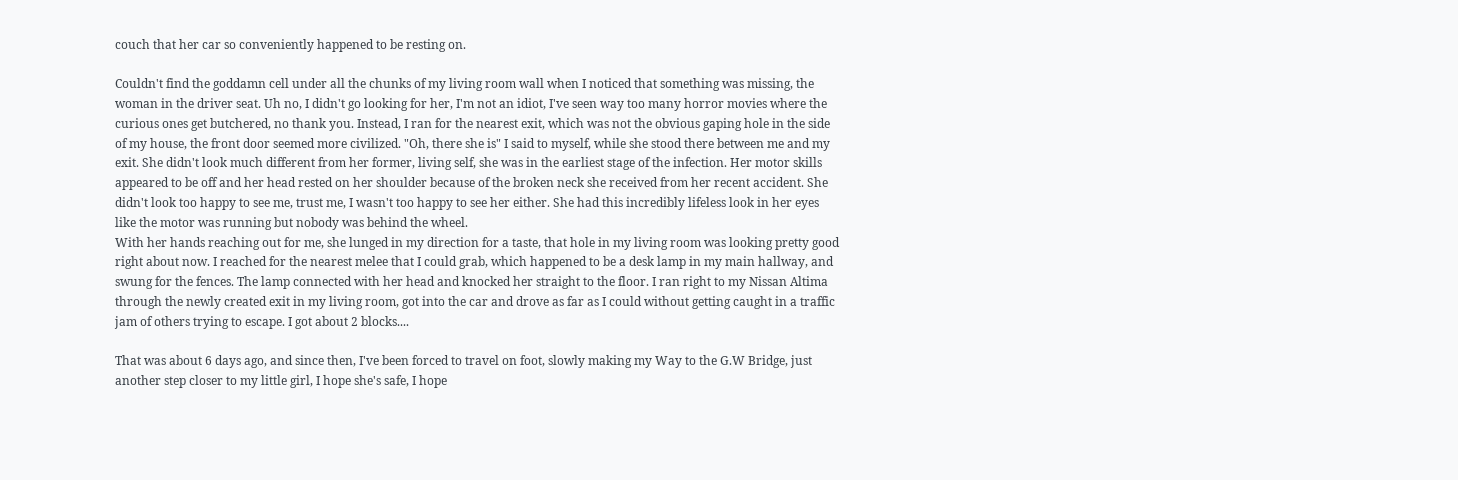couch that her car so conveniently happened to be resting on.

Couldn't find the goddamn cell under all the chunks of my living room wall when I noticed that something was missing, the woman in the driver seat. Uh no, I didn't go looking for her, I'm not an idiot, I've seen way too many horror movies where the curious ones get butchered, no thank you. Instead, I ran for the nearest exit, which was not the obvious gaping hole in the side of my house, the front door seemed more civilized. "Oh, there she is" I said to myself, while she stood there between me and my exit. She didn't look much different from her former, living self, she was in the earliest stage of the infection. Her motor skills appeared to be off and her head rested on her shoulder because of the broken neck she received from her recent accident. She didn't look too happy to see me, trust me, I wasn't too happy to see her either. She had this incredibly lifeless look in her eyes like the motor was running but nobody was behind the wheel.
With her hands reaching out for me, she lunged in my direction for a taste, that hole in my living room was looking pretty good right about now. I reached for the nearest melee that I could grab, which happened to be a desk lamp in my main hallway, and swung for the fences. The lamp connected with her head and knocked her straight to the floor. I ran right to my Nissan Altima through the newly created exit in my living room, got into the car and drove as far as I could without getting caught in a traffic jam of others trying to escape. I got about 2 blocks....

That was about 6 days ago, and since then, I've been forced to travel on foot, slowly making my Way to the G.W Bridge, just another step closer to my little girl, I hope she's safe, I hope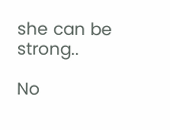she can be strong..

No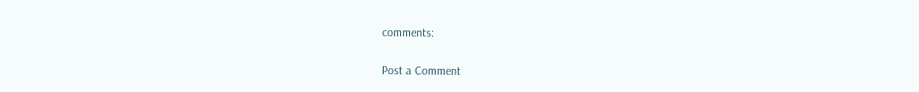comments:

Post a Comment